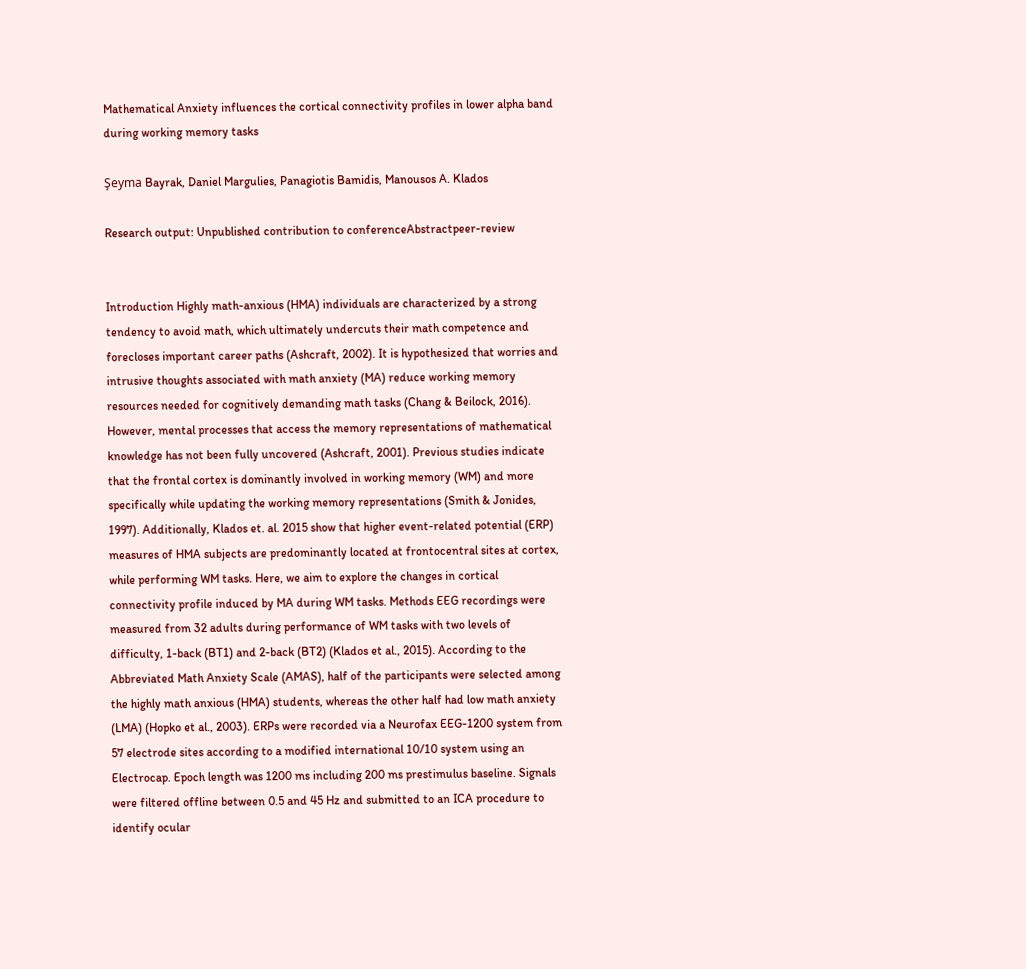Mathematical Anxiety influences the cortical connectivity profiles in lower alpha band during working memory tasks

Şeyma Bayrak, Daniel Margulies, Panagiotis Bamidis, Manousos A. Klados

Research output: Unpublished contribution to conferenceAbstractpeer-review


Introduction Highly math-anxious (HMA) individuals are characterized by a strong tendency to avoid math, which ultimately undercuts their math competence and forecloses important career paths (Ashcraft, 2002). It is hypothesized that worries and intrusive thoughts associated with math anxiety (MA) reduce working memory resources needed for cognitively demanding math tasks (Chang & Beilock, 2016). However, mental processes that access the memory representations of mathematical knowledge has not been fully uncovered (Ashcraft, 2001). Previous studies indicate that the frontal cortex is dominantly involved in working memory (WM) and more specifically while updating the working memory representations (Smith & Jonides, 1997). Additionally, Klados et. al. 2015 show that higher event-related potential (ERP) measures of HMA subjects are predominantly located at frontocentral sites at cortex, while performing WM tasks. Here, we aim to explore the changes in cortical connectivity profile induced by MA during WM tasks. Methods EEG recordings were measured from 32 adults during performance of WM tasks with two levels of difficulty, 1-back (BT1) and 2-back (BT2) (Klados et al., 2015). According to the Abbreviated Math Anxiety Scale (AMAS), half of the participants were selected among the highly math anxious (HMA) students, whereas the other half had low math anxiety (LMA) (Hopko et al., 2003). ERPs were recorded via a Neurofax EEG-1200 system from 57 electrode sites according to a modified international 10/10 system using an Electrocap. Epoch length was 1200 ms including 200 ms prestimulus baseline. Signals were filtered offline between 0.5 and 45 Hz and submitted to an ICA procedure to identify ocular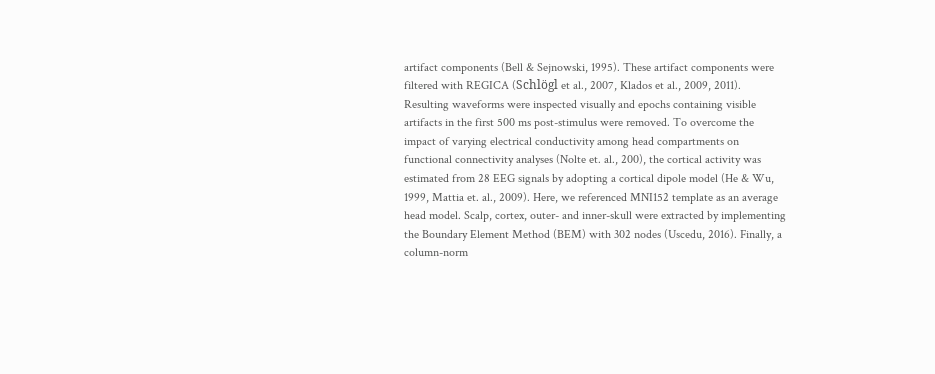artifact components (Bell & Sejnowski, 1995). These artifact components were filtered with REGICA (Schlögl et al., 2007, Klados et al., 2009, 2011). Resulting waveforms were inspected visually and epochs containing visible artifacts in the first 500 ms post-stimulus were removed. To overcome the impact of varying electrical conductivity among head compartments on functional connectivity analyses (Nolte et. al., 200), the cortical activity was estimated from 28 EEG signals by adopting a cortical dipole model (He & Wu, 1999, Mattia et. al., 2009). Here, we referenced MNI152 template as an average head model. Scalp, cortex, outer- and inner-skull were extracted by implementing the Boundary Element Method (BEM) with 302 nodes (Uscedu, 2016). Finally, a column-norm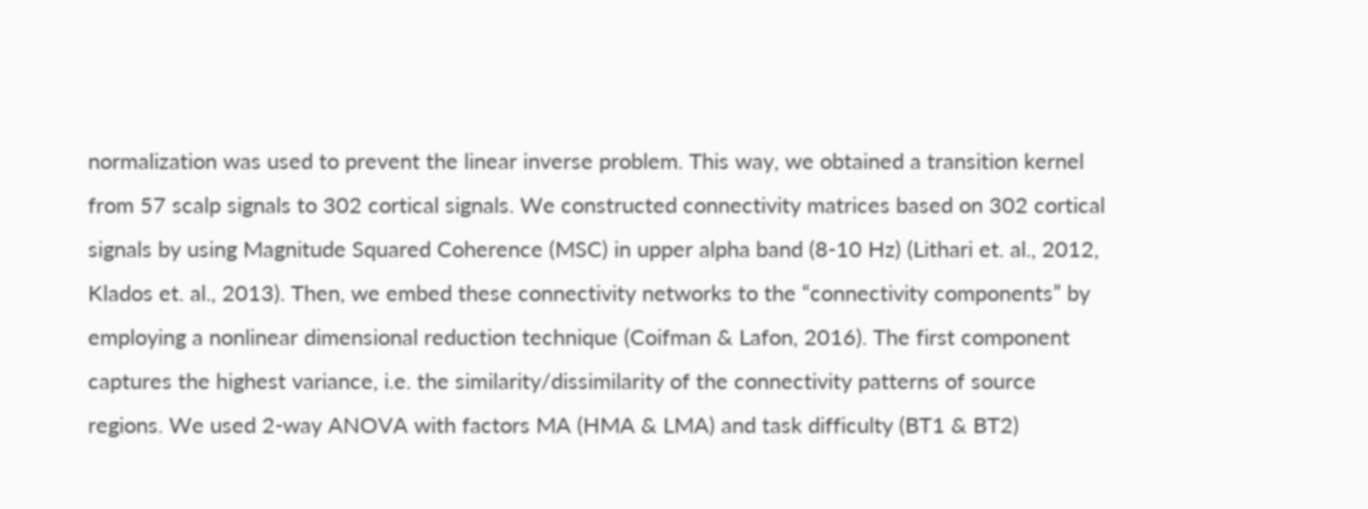normalization was used to prevent the linear inverse problem. This way, we obtained a transition kernel from 57 scalp signals to 302 cortical signals. We constructed connectivity matrices based on 302 cortical signals by using Magnitude Squared Coherence (MSC) in upper alpha band (8-10 Hz) (Lithari et. al., 2012, Klados et. al., 2013). Then, we embed these connectivity networks to the “connectivity components” by employing a nonlinear dimensional reduction technique (Coifman & Lafon, 2016). The first component captures the highest variance, i.e. the similarity/dissimilarity of the connectivity patterns of source regions. We used 2-way ANOVA with factors MA (HMA & LMA) and task difficulty (BT1 & BT2)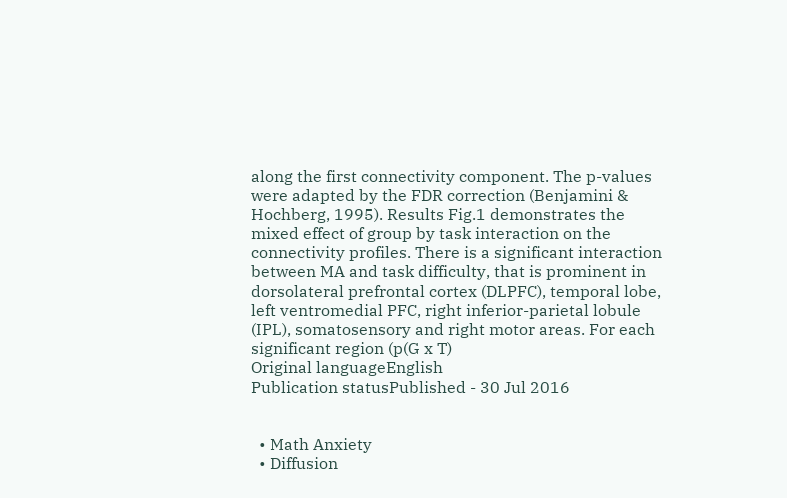along the first connectivity component. The p-values were adapted by the FDR correction (Benjamini & Hochberg, 1995). Results Fig.1 demonstrates the mixed effect of group by task interaction on the connectivity profiles. There is a significant interaction between MA and task difficulty, that is prominent in dorsolateral prefrontal cortex (DLPFC), temporal lobe, left ventromedial PFC, right inferior-parietal lobule (IPL), somatosensory and right motor areas. For each significant region (p(G x T)
Original languageEnglish
Publication statusPublished - 30 Jul 2016


  • Math Anxiety
  • Diffusion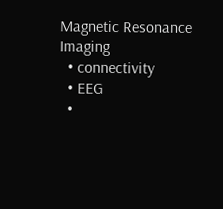Magnetic Resonance Imaging
  • connectivity
  • EEG
  •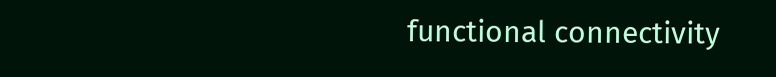functional connectivity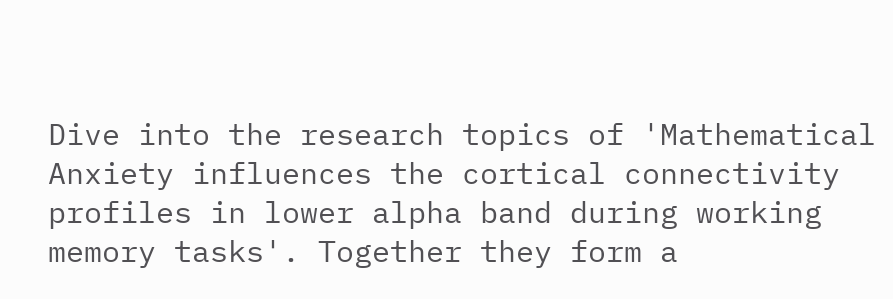Dive into the research topics of 'Mathematical Anxiety influences the cortical connectivity profiles in lower alpha band during working memory tasks'. Together they form a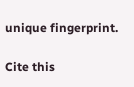unique fingerprint.

Cite this